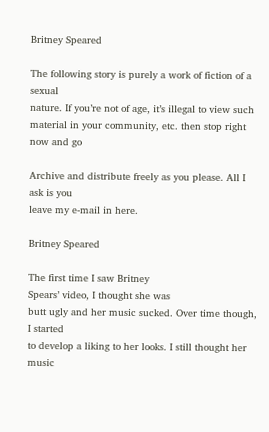Britney Speared

The following story is purely a work of fiction of a sexual
nature. If you’re not of age, it’s illegal to view such
material in your community, etc. then stop right now and go

Archive and distribute freely as you please. All I ask is you
leave my e-mail in here.

Britney Speared

The first time I saw Britney
Spears’ video, I thought she was
butt ugly and her music sucked. Over time though, I started
to develop a liking to her looks. I still thought her music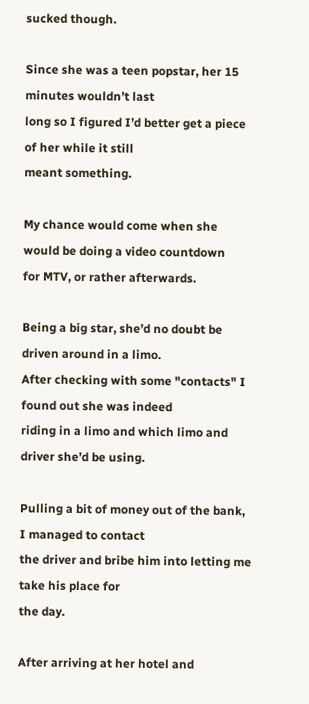sucked though.

Since she was a teen popstar, her 15 minutes wouldn’t last
long so I figured I’d better get a piece of her while it still
meant something.

My chance would come when she would be doing a video countdown
for MTV, or rather afterwards.

Being a big star, she’d no doubt be driven around in a limo.
After checking with some "contacts" I found out she was indeed
riding in a limo and which limo and driver she’d be using.

Pulling a bit of money out of the bank, I managed to contact
the driver and bribe him into letting me take his place for
the day.

After arriving at her hotel and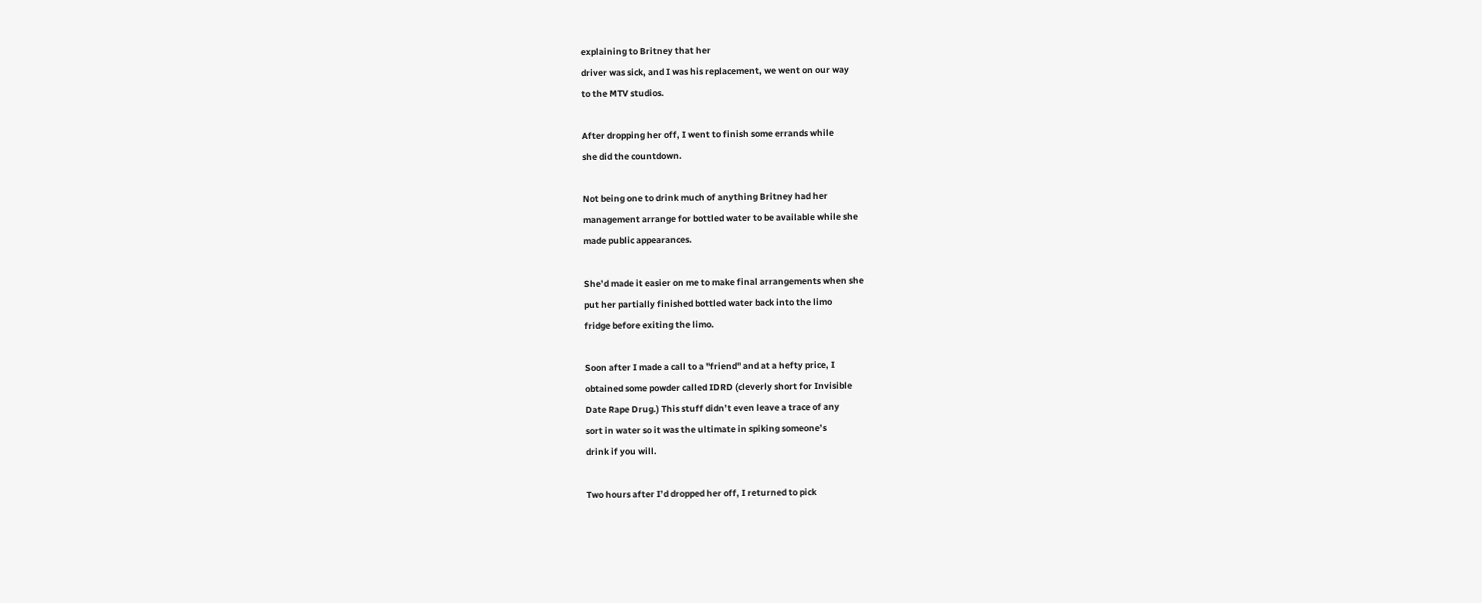explaining to Britney that her
driver was sick, and I was his replacement, we went on our way
to the MTV studios.

After dropping her off, I went to finish some errands while
she did the countdown.

Not being one to drink much of anything Britney had her
management arrange for bottled water to be available while she
made public appearances.

She’d made it easier on me to make final arrangements when she
put her partially finished bottled water back into the limo
fridge before exiting the limo.

Soon after I made a call to a "friend" and at a hefty price, I
obtained some powder called IDRD (cleverly short for Invisible
Date Rape Drug.) This stuff didn’t even leave a trace of any
sort in water so it was the ultimate in spiking someone’s
drink if you will.

Two hours after I’d dropped her off, I returned to pick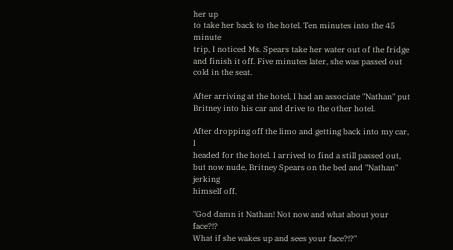her up
to take her back to the hotel. Ten minutes into the 45 minute
trip, I noticed Ms. Spears take her water out of the fridge
and finish it off. Five minutes later, she was passed out
cold in the seat.

After arriving at the hotel, I had an associate "Nathan" put
Britney into his car and drive to the other hotel.

After dropping off the limo and getting back into my car, I
headed for the hotel. I arrived to find a still passed out,
but now nude, Britney Spears on the bed and "Nathan" jerking
himself off.

"God damn it Nathan! Not now and what about your face?!?
What if she wakes up and sees your face?!?"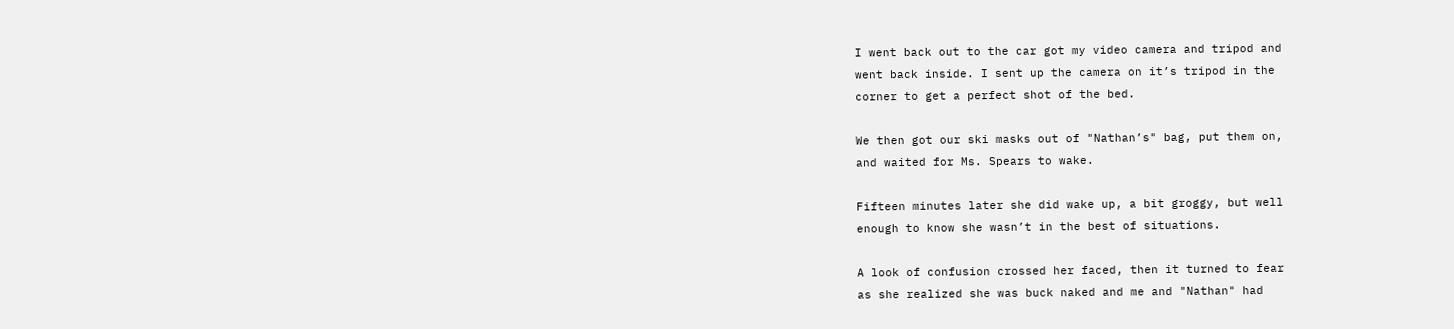I went back out to the car got my video camera and tripod and
went back inside. I sent up the camera on it’s tripod in the
corner to get a perfect shot of the bed.

We then got our ski masks out of "Nathan’s" bag, put them on,
and waited for Ms. Spears to wake.

Fifteen minutes later she did wake up, a bit groggy, but well
enough to know she wasn’t in the best of situations.

A look of confusion crossed her faced, then it turned to fear
as she realized she was buck naked and me and "Nathan" had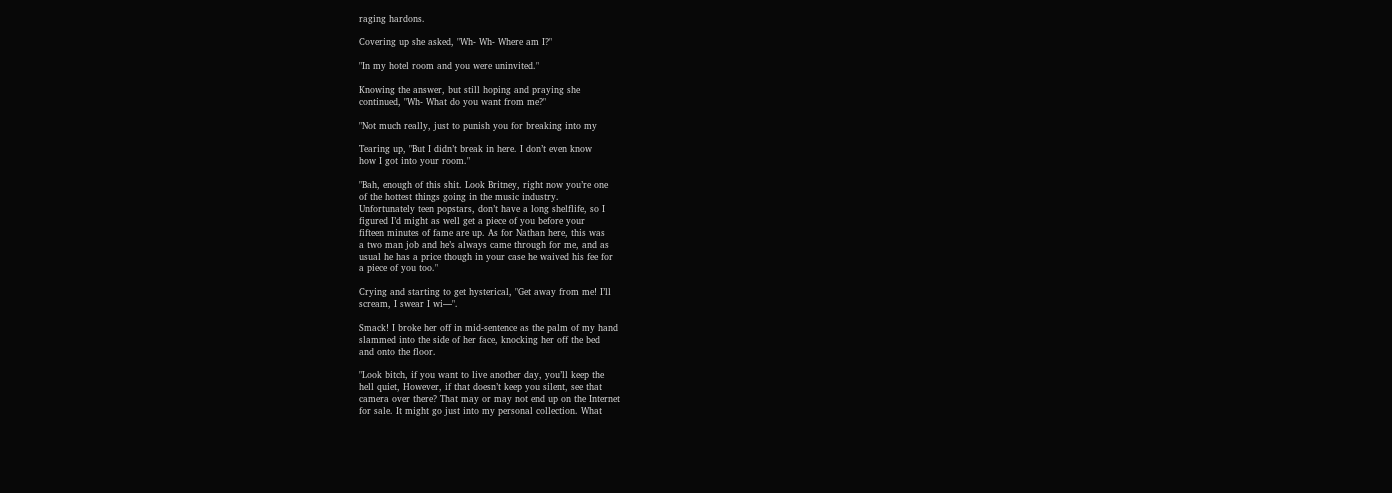raging hardons.

Covering up she asked, "Wh- Wh- Where am I?"

"In my hotel room and you were uninvited."

Knowing the answer, but still hoping and praying she
continued, "Wh- What do you want from me?"

"Not much really, just to punish you for breaking into my

Tearing up, "But I didn’t break in here. I don’t even know
how I got into your room."

"Bah, enough of this shit. Look Britney, right now you’re one
of the hottest things going in the music industry.
Unfortunately teen popstars, don’t have a long shelflife, so I
figured I’d might as well get a piece of you before your
fifteen minutes of fame are up. As for Nathan here, this was
a two man job and he’s always came through for me, and as
usual he has a price though in your case he waived his fee for
a piece of you too."

Crying and starting to get hysterical, "Get away from me! I’ll
scream, I swear I wi—".

Smack! I broke her off in mid-sentence as the palm of my hand
slammed into the side of her face, knocking her off the bed
and onto the floor.

"Look bitch, if you want to live another day, you’ll keep the
hell quiet, However, if that doesn’t keep you silent, see that
camera over there? That may or may not end up on the Internet
for sale. It might go just into my personal collection. What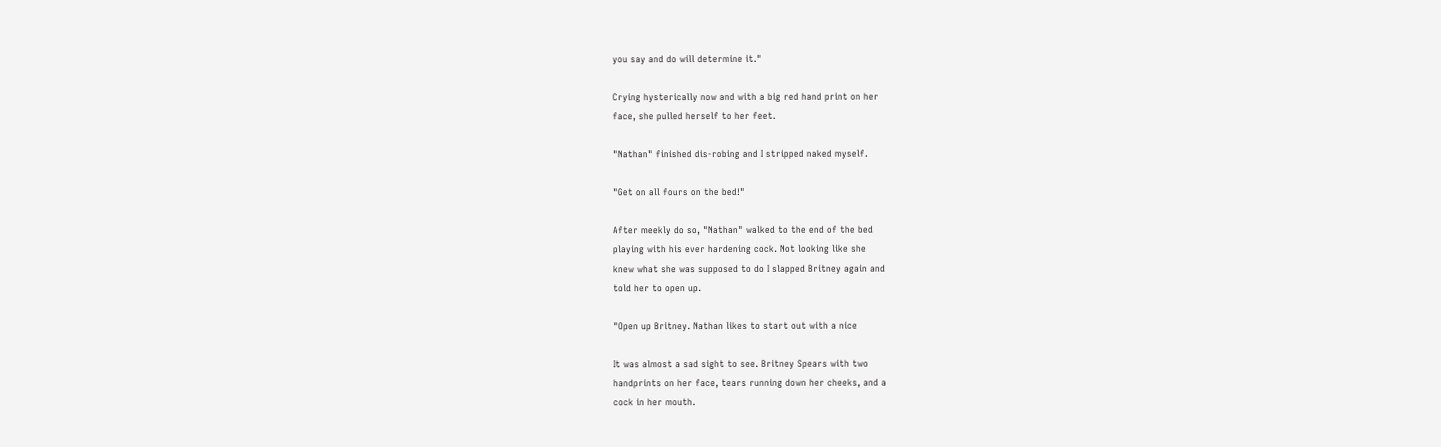you say and do will determine it."

Crying hysterically now and with a big red hand print on her
face, she pulled herself to her feet.

"Nathan" finished dis-robing and I stripped naked myself.

"Get on all fours on the bed!"

After meekly do so, "Nathan" walked to the end of the bed
playing with his ever hardening cock. Not looking like she
knew what she was supposed to do I slapped Britney again and
told her to open up.

"Open up Britney. Nathan likes to start out with a nice

It was almost a sad sight to see. Britney Spears with two
handprints on her face, tears running down her cheeks, and a
cock in her mouth.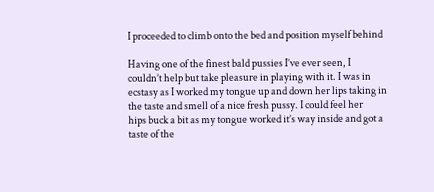I proceeded to climb onto the bed and position myself behind

Having one of the finest bald pussies I’ve ever seen, I
couldn’t help but take pleasure in playing with it. I was in
ecstasy as I worked my tongue up and down her lips taking in
the taste and smell of a nice fresh pussy. I could feel her
hips buck a bit as my tongue worked it’s way inside and got a
taste of the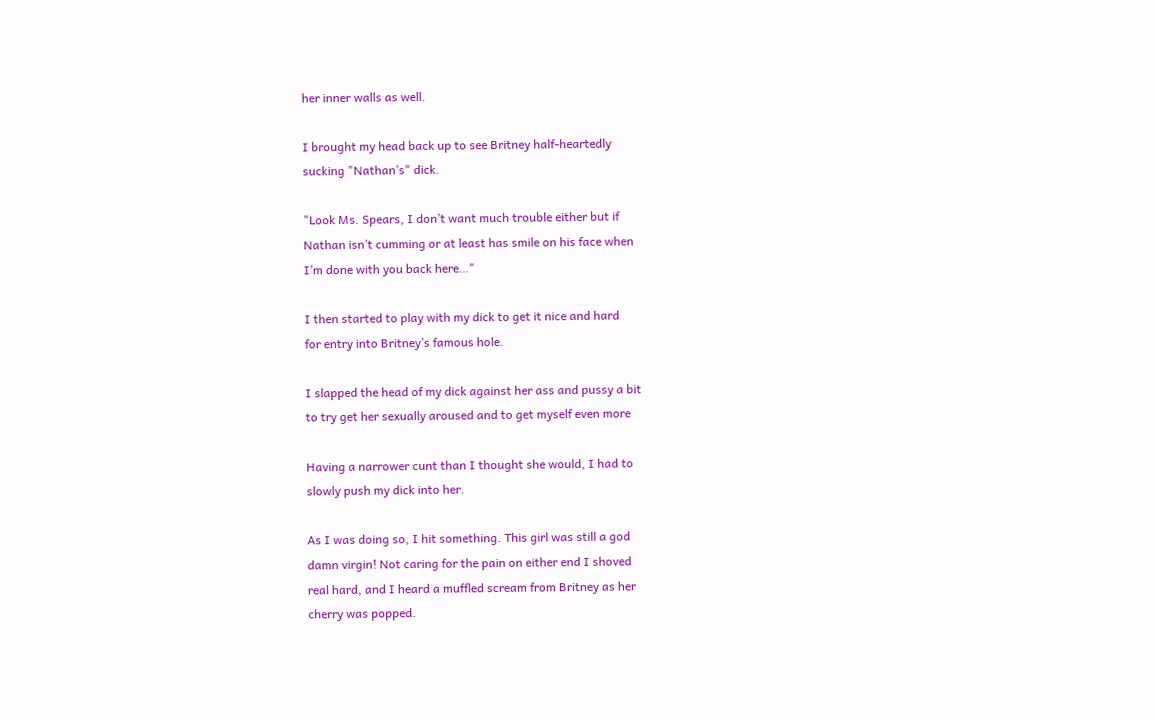her inner walls as well.

I brought my head back up to see Britney half-heartedly
sucking "Nathan’s" dick.

"Look Ms. Spears, I don’t want much trouble either but if
Nathan isn’t cumming or at least has smile on his face when
I’m done with you back here…"

I then started to play with my dick to get it nice and hard
for entry into Britney’s famous hole.

I slapped the head of my dick against her ass and pussy a bit
to try get her sexually aroused and to get myself even more

Having a narrower cunt than I thought she would, I had to
slowly push my dick into her.

As I was doing so, I hit something. This girl was still a god
damn virgin! Not caring for the pain on either end I shoved
real hard, and I heard a muffled scream from Britney as her
cherry was popped.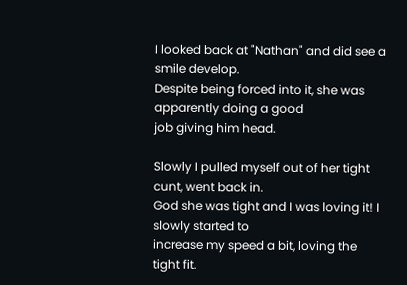I looked back at "Nathan" and did see a smile develop.
Despite being forced into it, she was apparently doing a good
job giving him head.

Slowly I pulled myself out of her tight cunt, went back in.
God she was tight and I was loving it! I slowly started to
increase my speed a bit, loving the tight fit.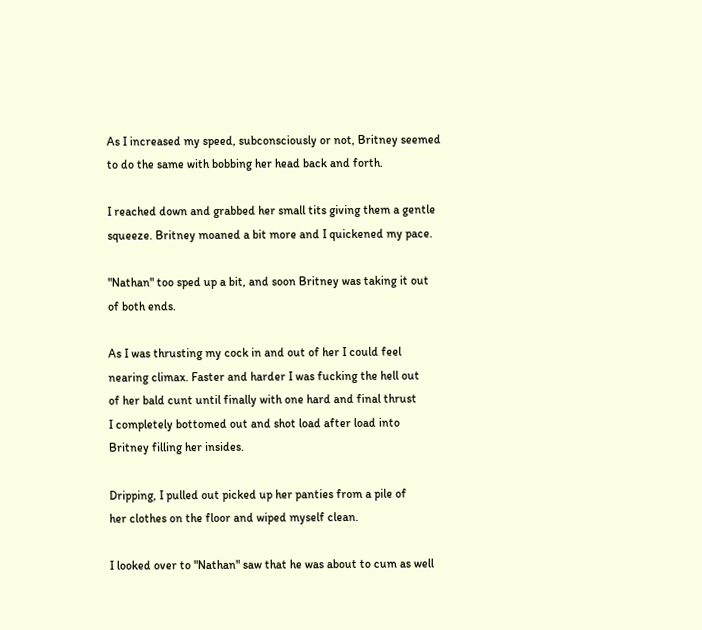As I increased my speed, subconsciously or not, Britney seemed
to do the same with bobbing her head back and forth.

I reached down and grabbed her small tits giving them a gentle
squeeze. Britney moaned a bit more and I quickened my pace.

"Nathan" too sped up a bit, and soon Britney was taking it out
of both ends.

As I was thrusting my cock in and out of her I could feel
nearing climax. Faster and harder I was fucking the hell out
of her bald cunt until finally with one hard and final thrust
I completely bottomed out and shot load after load into
Britney filling her insides.

Dripping, I pulled out picked up her panties from a pile of
her clothes on the floor and wiped myself clean.

I looked over to "Nathan" saw that he was about to cum as well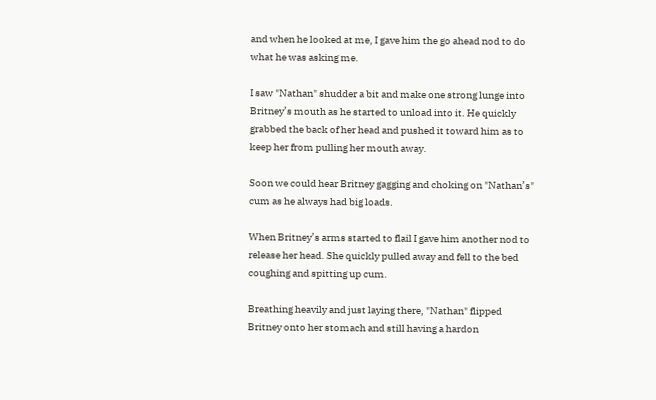and when he looked at me, I gave him the go ahead nod to do
what he was asking me.

I saw "Nathan" shudder a bit and make one strong lunge into
Britney’s mouth as he started to unload into it. He quickly
grabbed the back of her head and pushed it toward him as to
keep her from pulling her mouth away.

Soon we could hear Britney gagging and choking on "Nathan’s"
cum as he always had big loads.

When Britney’s arms started to flail I gave him another nod to
release her head. She quickly pulled away and fell to the bed
coughing and spitting up cum.

Breathing heavily and just laying there, "Nathan" flipped
Britney onto her stomach and still having a hardon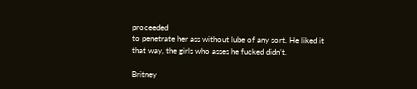proceeded
to penetrate her ass without lube of any sort. He liked it
that way, the girls who asses he fucked didn’t.

Britney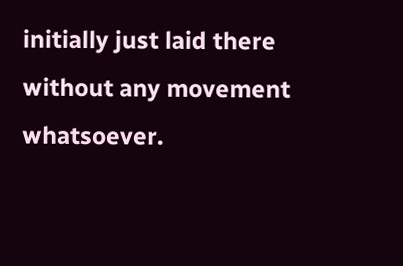initially just laid there without any movement
whatsoever.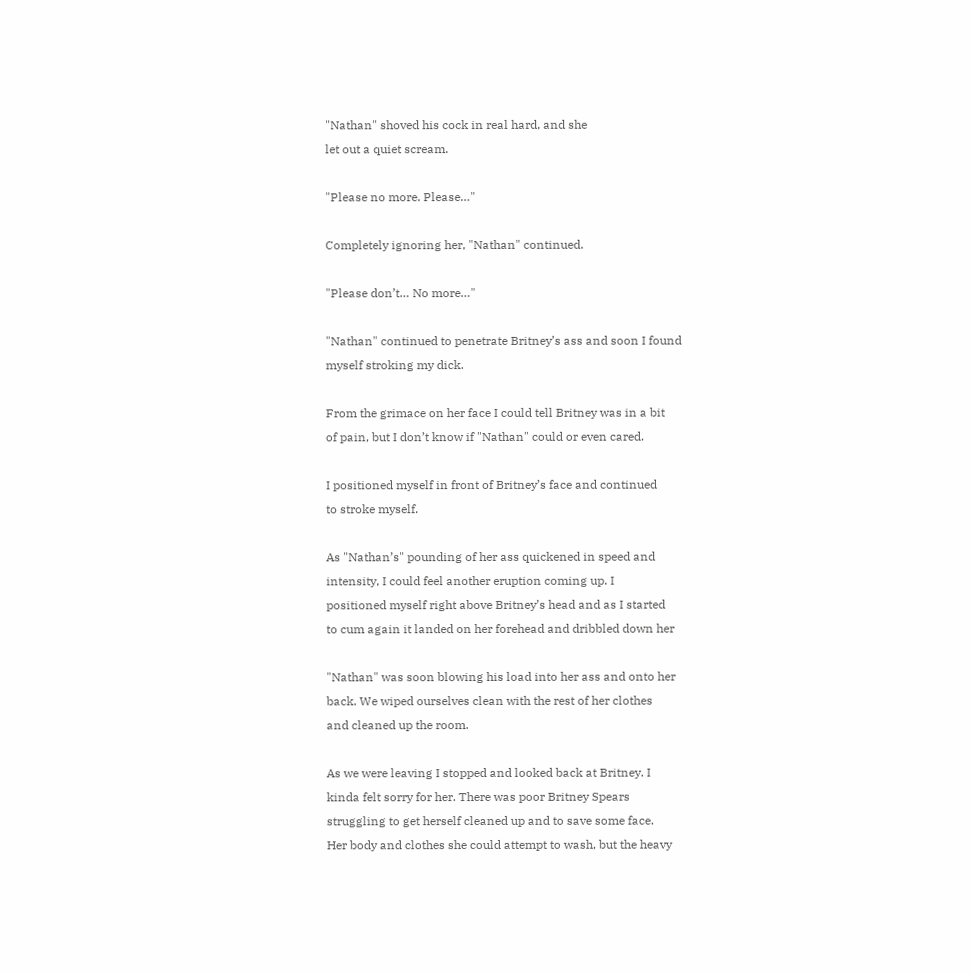"Nathan" shoved his cock in real hard, and she
let out a quiet scream.

"Please no more. Please…"

Completely ignoring her, "Nathan" continued.

"Please don’t… No more…"

"Nathan" continued to penetrate Britney’s ass and soon I found
myself stroking my dick.

From the grimace on her face I could tell Britney was in a bit
of pain, but I don’t know if "Nathan" could or even cared.

I positioned myself in front of Britney’s face and continued
to stroke myself.

As "Nathan’s" pounding of her ass quickened in speed and
intensity, I could feel another eruption coming up. I
positioned myself right above Britney’s head and as I started
to cum again it landed on her forehead and dribbled down her

"Nathan" was soon blowing his load into her ass and onto her
back. We wiped ourselves clean with the rest of her clothes
and cleaned up the room.

As we were leaving I stopped and looked back at Britney. I
kinda felt sorry for her. There was poor Britney Spears
struggling to get herself cleaned up and to save some face.
Her body and clothes she could attempt to wash, but the heavy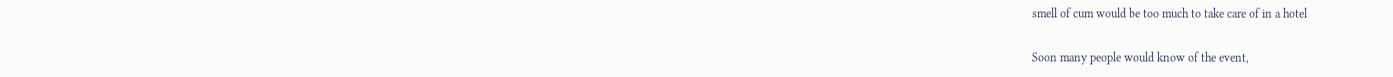smell of cum would be too much to take care of in a hotel

Soon many people would know of the event,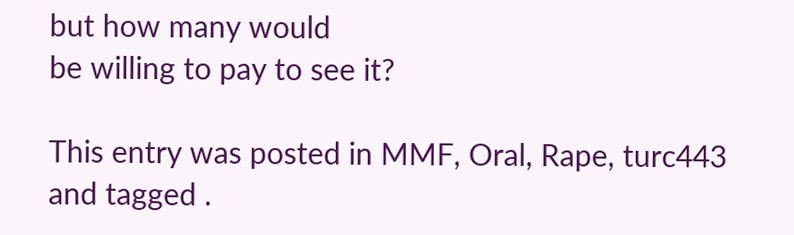but how many would
be willing to pay to see it?

This entry was posted in MMF, Oral, Rape, turc443 and tagged .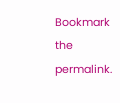Bookmark the permalink.